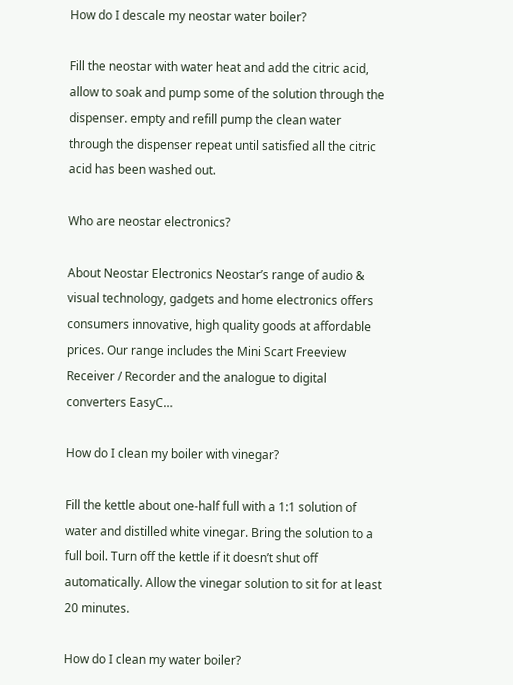How do I descale my neostar water boiler?

Fill the neostar with water heat and add the citric acid, allow to soak and pump some of the solution through the dispenser. empty and refill pump the clean water through the dispenser repeat until satisfied all the citric acid has been washed out.

Who are neostar electronics?

About Neostar Electronics Neostar’s range of audio & visual technology, gadgets and home electronics offers consumers innovative, high quality goods at affordable prices. Our range includes the Mini Scart Freeview Receiver / Recorder and the analogue to digital converters EasyC…

How do I clean my boiler with vinegar?

Fill the kettle about one-half full with a 1:1 solution of water and distilled white vinegar. Bring the solution to a full boil. Turn off the kettle if it doesn’t shut off automatically. Allow the vinegar solution to sit for at least 20 minutes.

How do I clean my water boiler?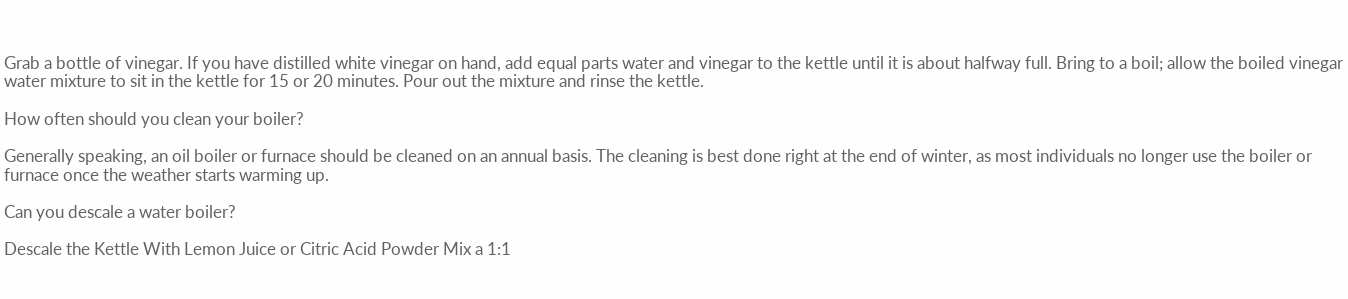Grab a bottle of vinegar. If you have distilled white vinegar on hand, add equal parts water and vinegar to the kettle until it is about halfway full. Bring to a boil; allow the boiled vinegar water mixture to sit in the kettle for 15 or 20 minutes. Pour out the mixture and rinse the kettle.

How often should you clean your boiler?

Generally speaking, an oil boiler or furnace should be cleaned on an annual basis. The cleaning is best done right at the end of winter, as most individuals no longer use the boiler or furnace once the weather starts warming up.

Can you descale a water boiler?

Descale the Kettle With Lemon Juice or Citric Acid Powder Mix a 1:1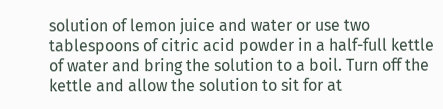solution of lemon juice and water or use two tablespoons of citric acid powder in a half-full kettle of water and bring the solution to a boil. Turn off the kettle and allow the solution to sit for at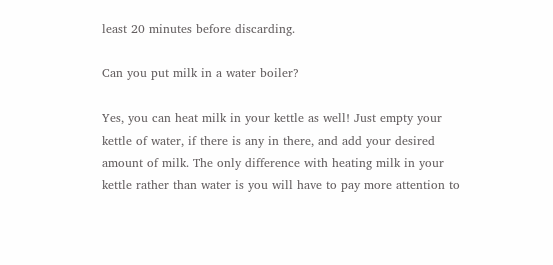least 20 minutes before discarding.

Can you put milk in a water boiler?

Yes, you can heat milk in your kettle as well! Just empty your kettle of water, if there is any in there, and add your desired amount of milk. The only difference with heating milk in your kettle rather than water is you will have to pay more attention to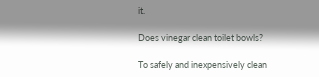it.

Does vinegar clean toilet bowls?

To safely and inexpensively clean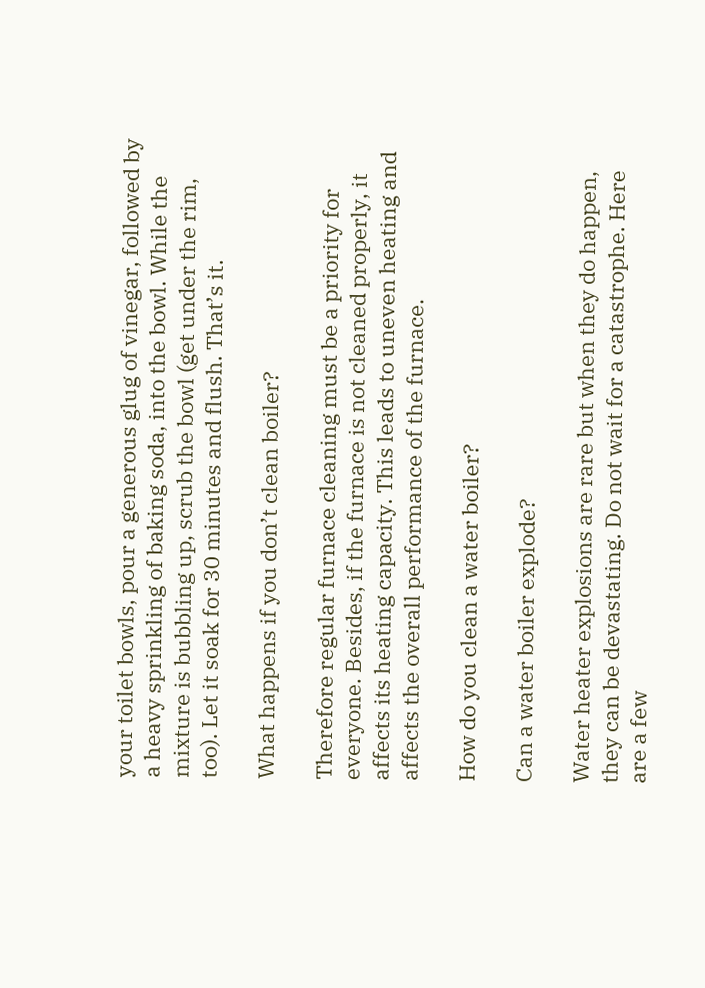your toilet bowls, pour a generous glug of vinegar, followed by a heavy sprinkling of baking soda, into the bowl. While the mixture is bubbling up, scrub the bowl (get under the rim, too). Let it soak for 30 minutes and flush. That’s it.

What happens if you don’t clean boiler?

Therefore regular furnace cleaning must be a priority for everyone. Besides, if the furnace is not cleaned properly, it affects its heating capacity. This leads to uneven heating and affects the overall performance of the furnace.

How do you clean a water boiler?

Can a water boiler explode?

Water heater explosions are rare but when they do happen, they can be devastating. Do not wait for a catastrophe. Here are a few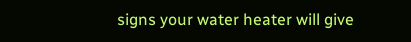signs your water heater will give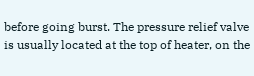before going burst. The pressure relief valve is usually located at the top of heater, on the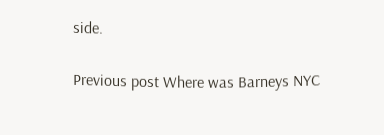side.

Previous post Where was Barneys NYC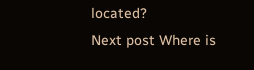located?
Next post Where is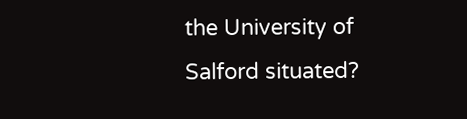the University of Salford situated?